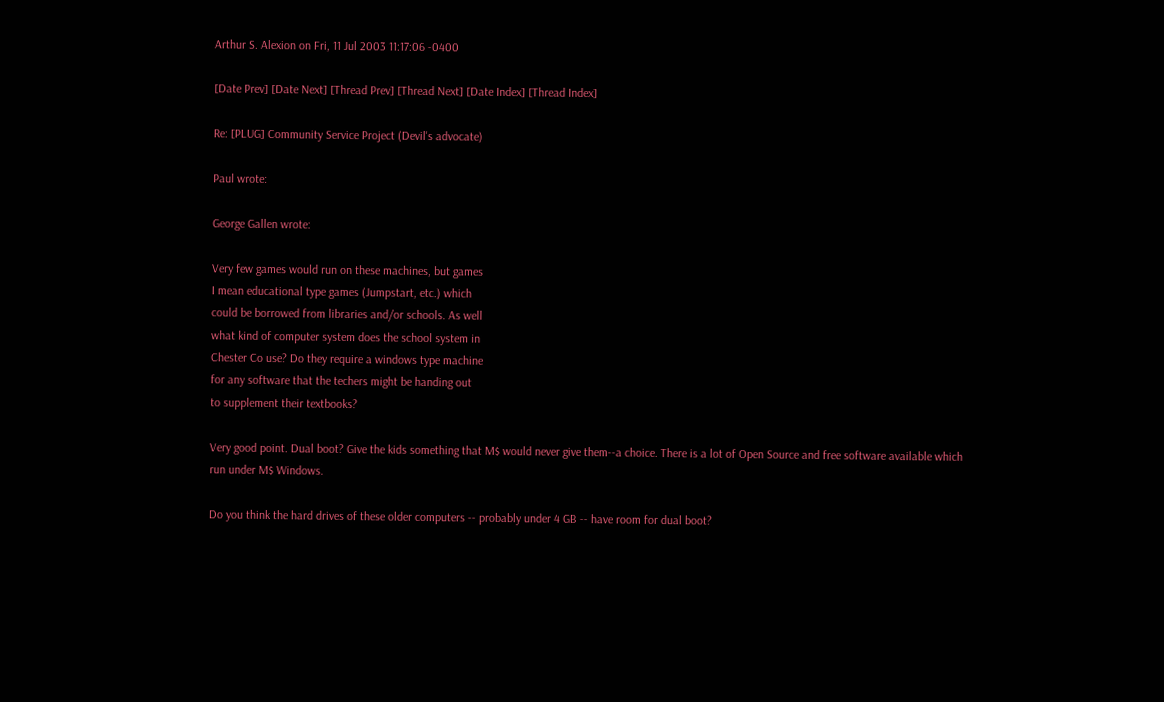Arthur S. Alexion on Fri, 11 Jul 2003 11:17:06 -0400

[Date Prev] [Date Next] [Thread Prev] [Thread Next] [Date Index] [Thread Index]

Re: [PLUG] Community Service Project (Devil's advocate)

Paul wrote:

George Gallen wrote:

Very few games would run on these machines, but games
I mean educational type games (Jumpstart, etc.) which
could be borrowed from libraries and/or schools. As well
what kind of computer system does the school system in
Chester Co use? Do they require a windows type machine
for any software that the techers might be handing out
to supplement their textbooks?

Very good point. Dual boot? Give the kids something that M$ would never give them--a choice. There is a lot of Open Source and free software available which run under M$ Windows.

Do you think the hard drives of these older computers -- probably under 4 GB -- have room for dual boot?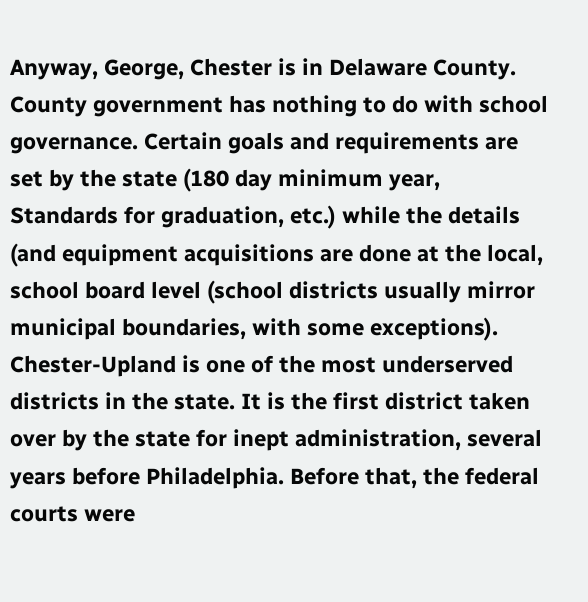Anyway, George, Chester is in Delaware County. County government has nothing to do with school governance. Certain goals and requirements are set by the state (180 day minimum year, Standards for graduation, etc.) while the details (and equipment acquisitions are done at the local, school board level (school districts usually mirror municipal boundaries, with some exceptions). Chester-Upland is one of the most underserved districts in the state. It is the first district taken over by the state for inept administration, several years before Philadelphia. Before that, the federal courts were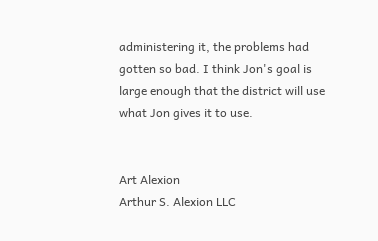administering it, the problems had gotten so bad. I think Jon's goal is large enough that the district will use what Jon gives it to use.


Art Alexion
Arthur S. Alexion LLC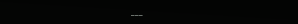___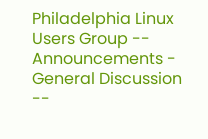Philadelphia Linux Users Group -- Announcements - General Discussion --